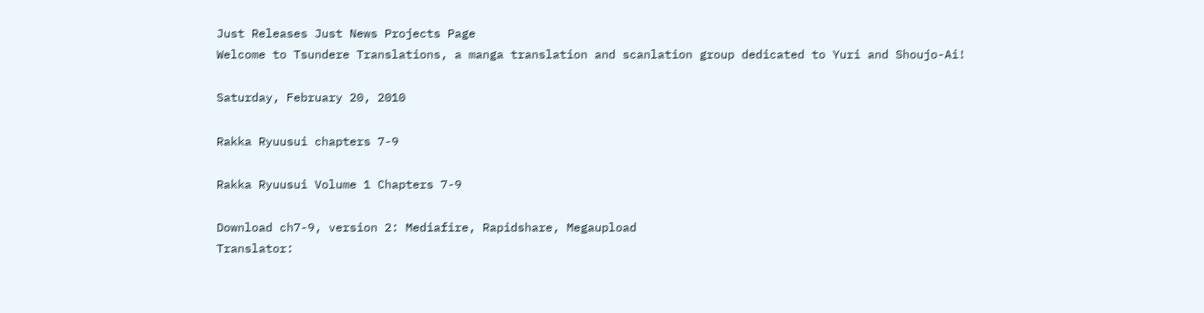Just Releases Just News Projects Page
Welcome to Tsundere Translations, a manga translation and scanlation group dedicated to Yuri and Shoujo-Ai!

Saturday, February 20, 2010

Rakka Ryuusui chapters 7-9

Rakka Ryuusui Volume 1 Chapters 7-9

Download ch7-9, version 2: Mediafire, Rapidshare, Megaupload
Translator: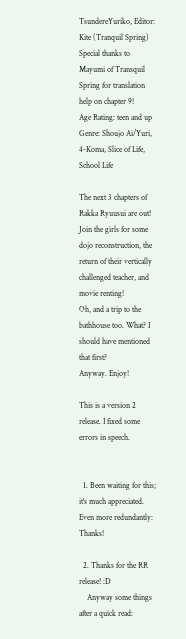TsundereYuriko, Editor: Kite (Tranquil Spring)
Special thanks to Mayumi of Transquil Spring for translation help on chapter 9!
Age Rating: teen and up
Genre: Shoujo Ai/Yuri, 4-Koma, Slice of Life, School Life

The next 3 chapters of Rakka Ryuusui are out! Join the girls for some dojo reconstruction, the return of their vertically challenged teacher, and movie renting!
Oh, and a trip to the bathhouse too. What? I should have mentioned that first?
Anyway. Enjoy!

This is a version 2 release. I fixed some errors in speech.


  1. Been waiting for this; it's much appreciated. Even more redundantly: Thanks!

  2. Thanks for the RR release! :D
    Anyway some things after a quick read: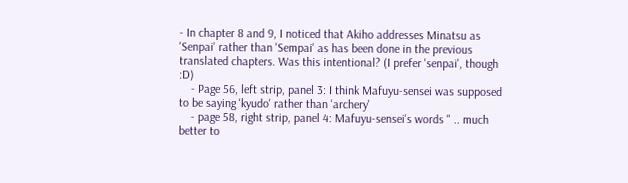- In chapter 8 and 9, I noticed that Akiho addresses Minatsu as 'Senpai' rather than 'Sempai' as has been done in the previous translated chapters. Was this intentional? (I prefer 'senpai', though :D)
    - Page 56, left strip, panel 3: I think Mafuyu-sensei was supposed to be saying 'kyudo' rather than 'archery'
    - page 58, right strip, panel 4: Mafuyu-sensei's words " .. much better to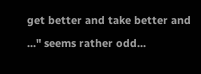get better and take better and ..." seems rather odd...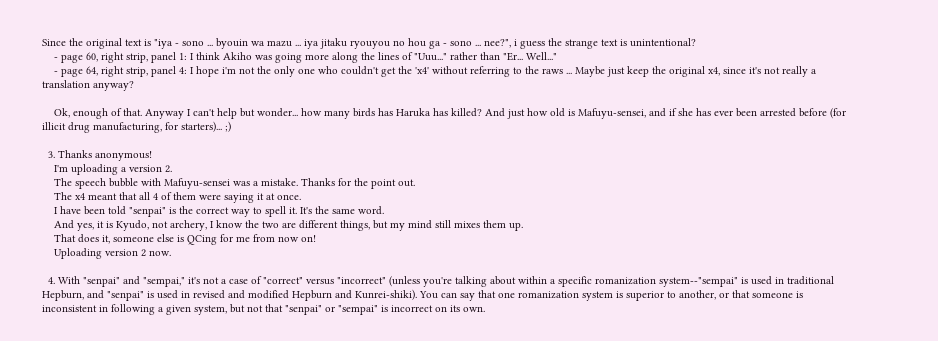Since the original text is "iya - sono ... byouin wa mazu ... iya jitaku ryouyou no hou ga - sono ... nee?", i guess the strange text is unintentional?
    - page 60, right strip, panel 1: I think Akiho was going more along the lines of "Uuu..." rather than "Er... Well..."
    - page 64, right strip, panel 4: I hope i'm not the only one who couldn't get the 'x4' without referring to the raws ... Maybe just keep the original x4, since it's not really a translation anyway?

    Ok, enough of that. Anyway I can't help but wonder... how many birds has Haruka has killed? And just how old is Mafuyu-sensei, and if she has ever been arrested before (for illicit drug manufacturing, for starters)... ;)

  3. Thanks anonymous!
    I'm uploading a version 2.
    The speech bubble with Mafuyu-sensei was a mistake. Thanks for the point out.
    The x4 meant that all 4 of them were saying it at once.
    I have been told "senpai" is the correct way to spell it. It's the same word.
    And yes, it is Kyudo, not archery, I know the two are different things, but my mind still mixes them up.
    That does it, someone else is QCing for me from now on!
    Uploading version 2 now.

  4. With "senpai" and "sempai," it's not a case of "correct" versus "incorrect" (unless you're talking about within a specific romanization system--"sempai" is used in traditional Hepburn, and "senpai" is used in revised and modified Hepburn and Kunrei-shiki). You can say that one romanization system is superior to another, or that someone is inconsistent in following a given system, but not that "senpai" or "sempai" is incorrect on its own.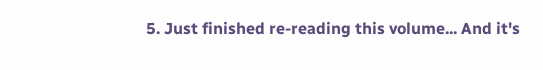5. Just finished re-reading this volume... And it's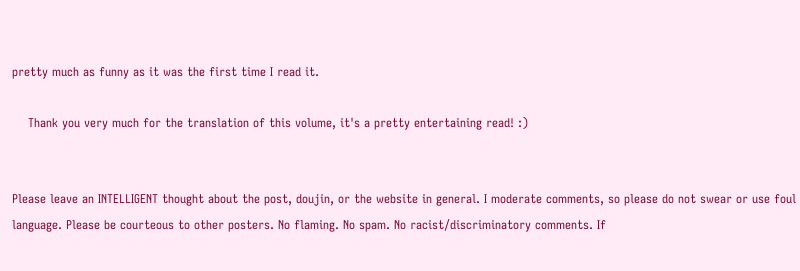pretty much as funny as it was the first time I read it.

    Thank you very much for the translation of this volume, it's a pretty entertaining read! :)


Please leave an INTELLIGENT thought about the post, doujin, or the website in general. I moderate comments, so please do not swear or use foul language. Please be courteous to other posters. No flaming. No spam. No racist/discriminatory comments. If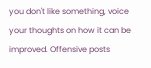you don't like something, voice your thoughts on how it can be improved. Offensive posts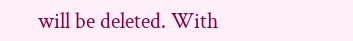will be deleted. With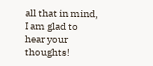all that in mind, I am glad to hear your thoughts!